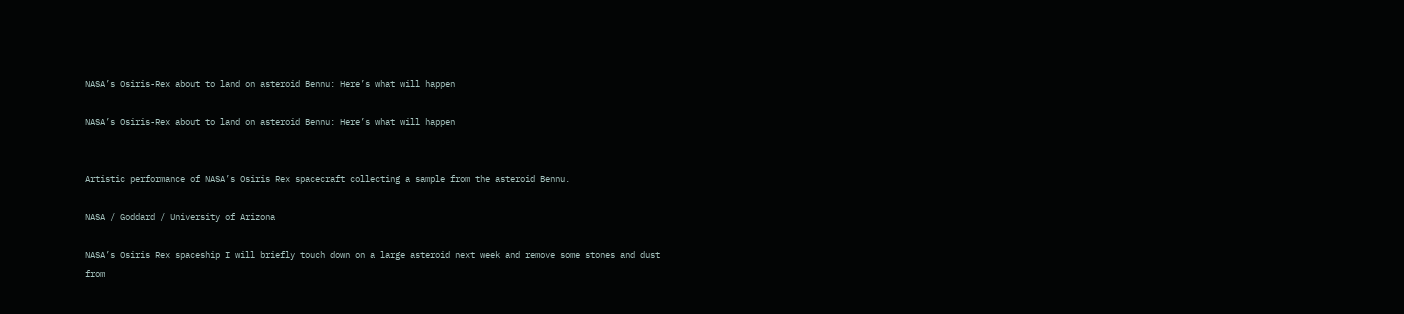NASA’s Osiris-Rex about to land on asteroid Bennu: Here’s what will happen

NASA’s Osiris-Rex about to land on asteroid Bennu: Here’s what will happen


Artistic performance of NASA’s Osiris Rex spacecraft collecting a sample from the asteroid Bennu.

NASA / Goddard / University of Arizona

NASA’s Osiris Rex spaceship I will briefly touch down on a large asteroid next week and remove some stones and dust from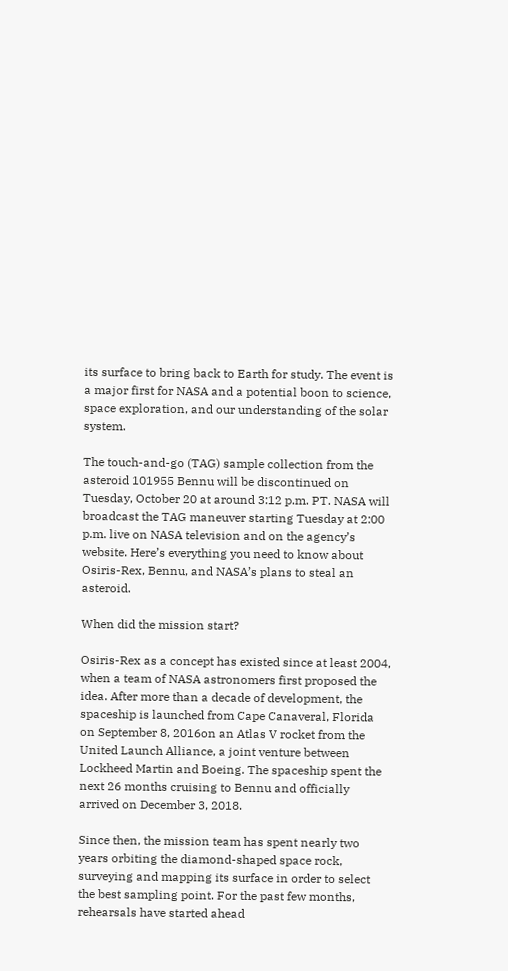its surface to bring back to Earth for study. The event is a major first for NASA and a potential boon to science, space exploration, and our understanding of the solar system.

The touch-and-go (TAG) sample collection from the asteroid 101955 Bennu will be discontinued on Tuesday, October 20 at around 3:12 p.m. PT. NASA will broadcast the TAG maneuver starting Tuesday at 2:00 p.m. live on NASA television and on the agency’s website. Here’s everything you need to know about Osiris-Rex, Bennu, and NASA’s plans to steal an asteroid.

When did the mission start?

Osiris-Rex as a concept has existed since at least 2004, when a team of NASA astronomers first proposed the idea. After more than a decade of development, the spaceship is launched from Cape Canaveral, Florida on September 8, 2016on an Atlas V rocket from the United Launch Alliance, a joint venture between Lockheed Martin and Boeing. The spaceship spent the next 26 months cruising to Bennu and officially arrived on December 3, 2018.

Since then, the mission team has spent nearly two years orbiting the diamond-shaped space rock, surveying and mapping its surface in order to select the best sampling point. For the past few months, rehearsals have started ahead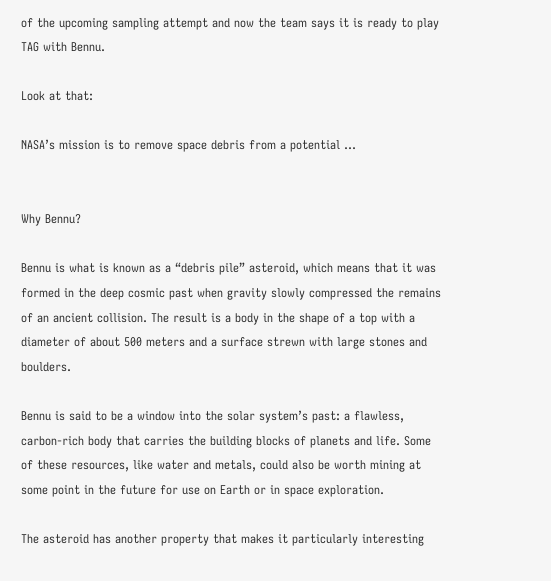of the upcoming sampling attempt and now the team says it is ready to play TAG with Bennu.

Look at that:

NASA’s mission is to remove space debris from a potential …


Why Bennu?

Bennu is what is known as a “debris pile” asteroid, which means that it was formed in the deep cosmic past when gravity slowly compressed the remains of an ancient collision. The result is a body in the shape of a top with a diameter of about 500 meters and a surface strewn with large stones and boulders.

Bennu is said to be a window into the solar system’s past: a flawless, carbon-rich body that carries the building blocks of planets and life. Some of these resources, like water and metals, could also be worth mining at some point in the future for use on Earth or in space exploration.

The asteroid has another property that makes it particularly interesting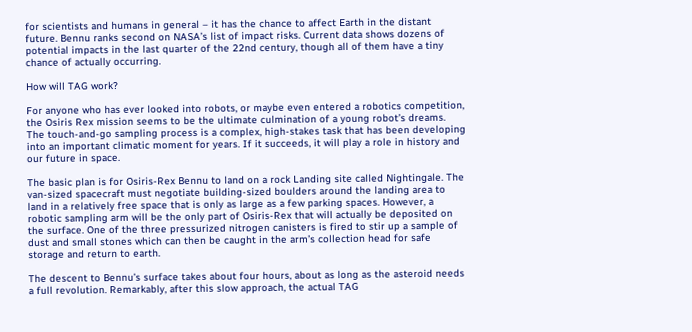for scientists and humans in general – it has the chance to affect Earth in the distant future. Bennu ranks second on NASA’s list of impact risks. Current data shows dozens of potential impacts in the last quarter of the 22nd century, though all of them have a tiny chance of actually occurring.

How will TAG work?

For anyone who has ever looked into robots, or maybe even entered a robotics competition, the Osiris Rex mission seems to be the ultimate culmination of a young robot’s dreams. The touch-and-go sampling process is a complex, high-stakes task that has been developing into an important climatic moment for years. If it succeeds, it will play a role in history and our future in space.

The basic plan is for Osiris-Rex Bennu to land on a rock Landing site called Nightingale. The van-sized spacecraft must negotiate building-sized boulders around the landing area to land in a relatively free space that is only as large as a few parking spaces. However, a robotic sampling arm will be the only part of Osiris-Rex that will actually be deposited on the surface. One of the three pressurized nitrogen canisters is fired to stir up a sample of dust and small stones which can then be caught in the arm’s collection head for safe storage and return to earth.

The descent to Bennu’s surface takes about four hours, about as long as the asteroid needs a full revolution. Remarkably, after this slow approach, the actual TAG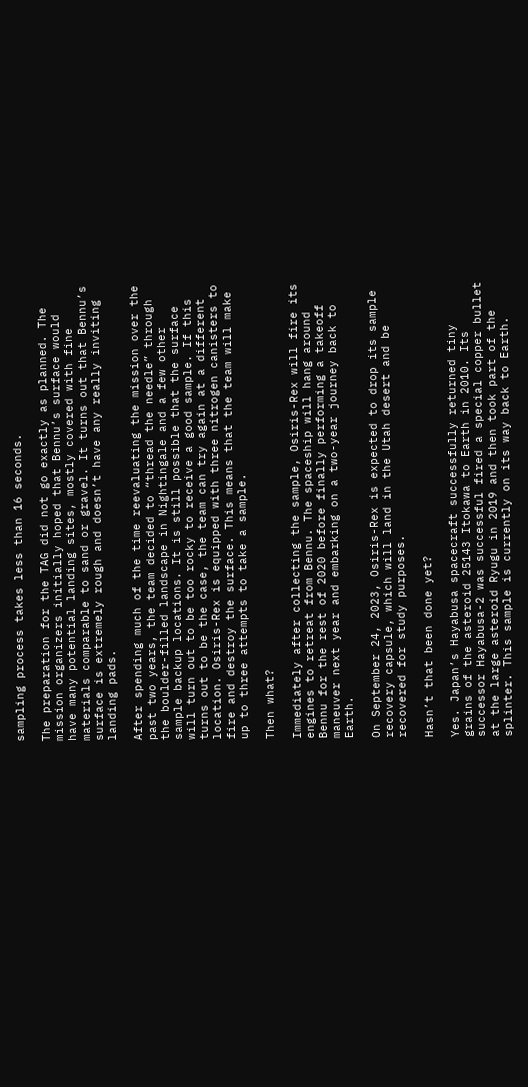sampling process takes less than 16 seconds.

The preparation for the TAG did not go exactly as planned. The mission organizers initially hoped that Bennu’s surface would have many potential landing sites, mostly covered with fine materials comparable to sand or gravel. It turns out that Bennu’s surface is extremely rough and doesn’t have any really inviting landing pads.

After spending much of the time reevaluating the mission over the past two years, the team decided to “thread the needle” through the boulder-filled landscape in Nightingale and a few other sample backup locations. It is still possible that the surface will turn out to be too rocky to receive a good sample. If this turns out to be the case, the team can try again at a different location. Osiris-Rex is equipped with three nitrogen canisters to fire and destroy the surface. This means that the team will make up to three attempts to take a sample.

Then what?

Immediately after collecting the sample, Osiris-Rex will fire its engines to retreat from Bennu. The spaceship will hang around Bennu for the rest of 2020 before finally performing a takeoff maneuver next year and embarking on a two-year journey back to Earth.

On September 24, 2023, Osiris-Rex is expected to drop its sample recovery capsule, which will land in the Utah desert and be recovered for study purposes.

Hasn’t that been done yet?

Yes. Japan’s Hayabusa spacecraft successfully returned tiny grains of the asteroid 25143 Itokawa to Earth in 2010. Its successor Hayabusa-2 was successful fired a special copper bullet at the large asteroid Ryugu in 2019 and then took part of the splinter. This sample is currently on its way back to Earth.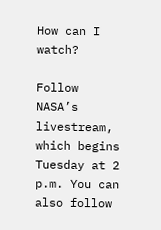How can I watch?

Follow NASA’s livestream, which begins Tuesday at 2 p.m. You can also follow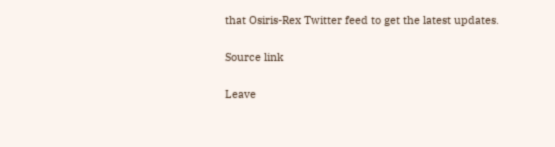that Osiris-Rex Twitter feed to get the latest updates.

Source link

Leave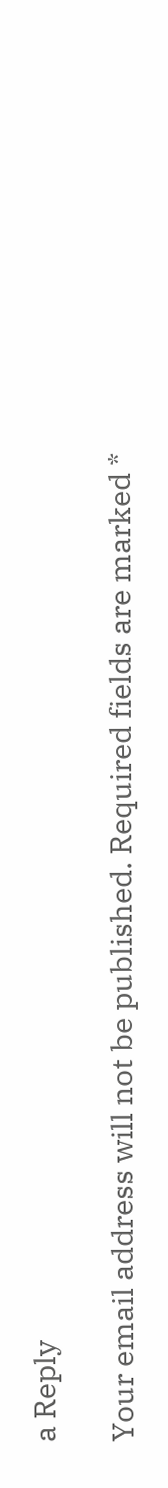a Reply

Your email address will not be published. Required fields are marked *